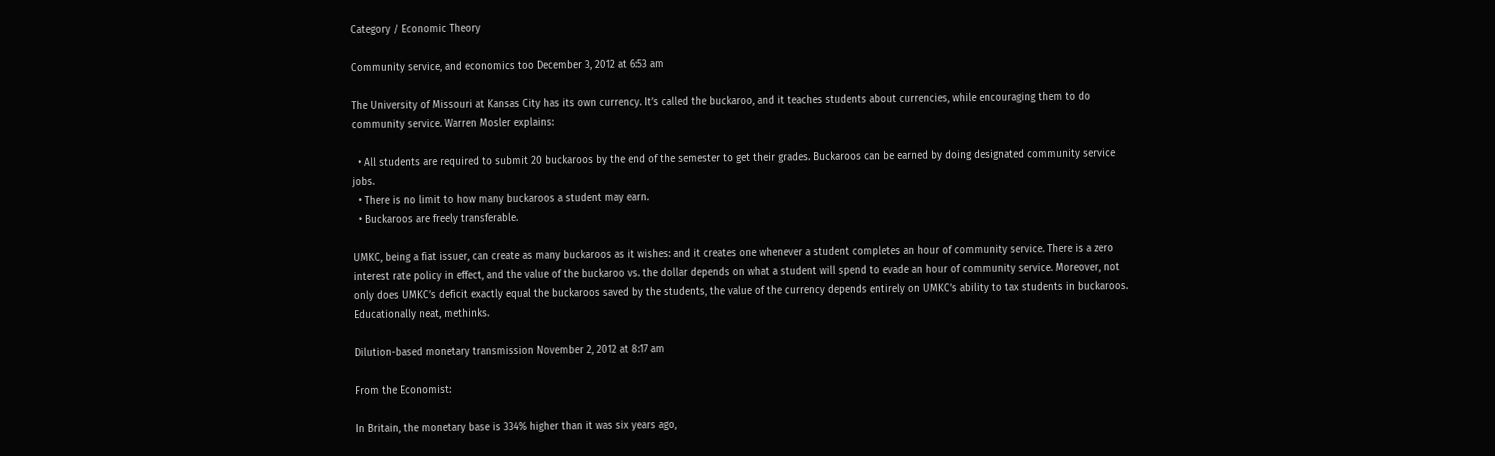Category / Economic Theory

Community service, and economics too December 3, 2012 at 6:53 am

The University of Missouri at Kansas City has its own currency. It’s called the buckaroo, and it teaches students about currencies, while encouraging them to do community service. Warren Mosler explains:

  • All students are required to submit 20 buckaroos by the end of the semester to get their grades. Buckaroos can be earned by doing designated community service jobs.
  • There is no limit to how many buckaroos a student may earn.
  • Buckaroos are freely transferable.

UMKC, being a fiat issuer, can create as many buckaroos as it wishes: and it creates one whenever a student completes an hour of community service. There is a zero interest rate policy in effect, and the value of the buckaroo vs. the dollar depends on what a student will spend to evade an hour of community service. Moreover, not only does UMKC’s deficit exactly equal the buckaroos saved by the students, the value of the currency depends entirely on UMKC’s ability to tax students in buckaroos. Educationally neat, methinks.

Dilution-based monetary transmission November 2, 2012 at 8:17 am

From the Economist:

In Britain, the monetary base is 334% higher than it was six years ago,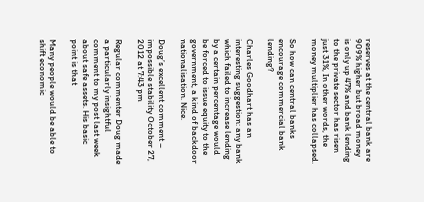reserves at the central bank are 909% higher but broad money is only up 47% and bank lending to the private sector has risen just 31%, In other words, the money multiplier has collapsed.

So how can central banks encourage commercial bank lending?

Charles Goodhart has an interesting suggestion: any bank which failed to increase lending by a certain percentage would be forced to issue equity to the government, a kind of backdoor nationalisation. Nice.

Doug’s excellent comment – impossible stability October 27, 2012 at 7:43 pm

Regular commenter Doug made a particularly insightful comment to my post last week about safe assets. His basic point is that

Many people would be able to shift economic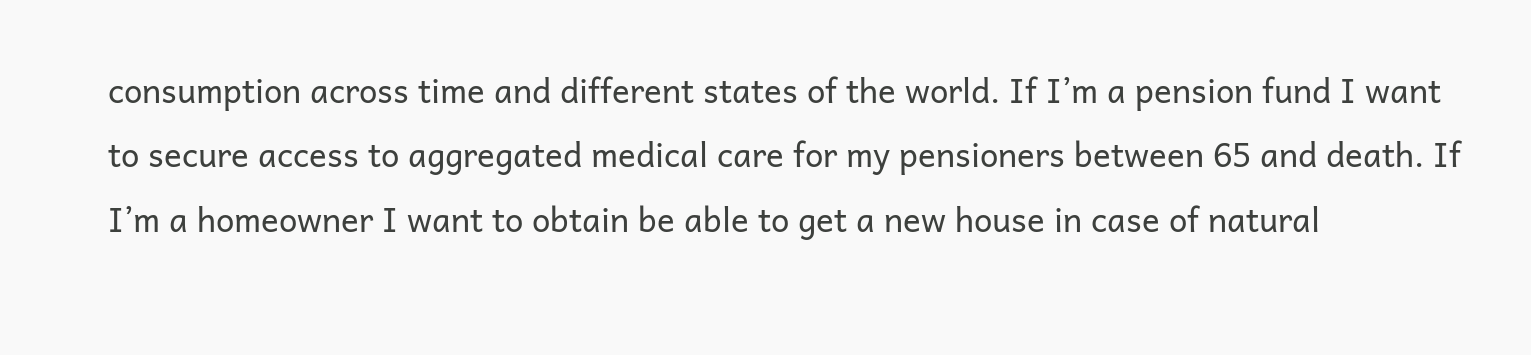consumption across time and different states of the world. If I’m a pension fund I want to secure access to aggregated medical care for my pensioners between 65 and death. If I’m a homeowner I want to obtain be able to get a new house in case of natural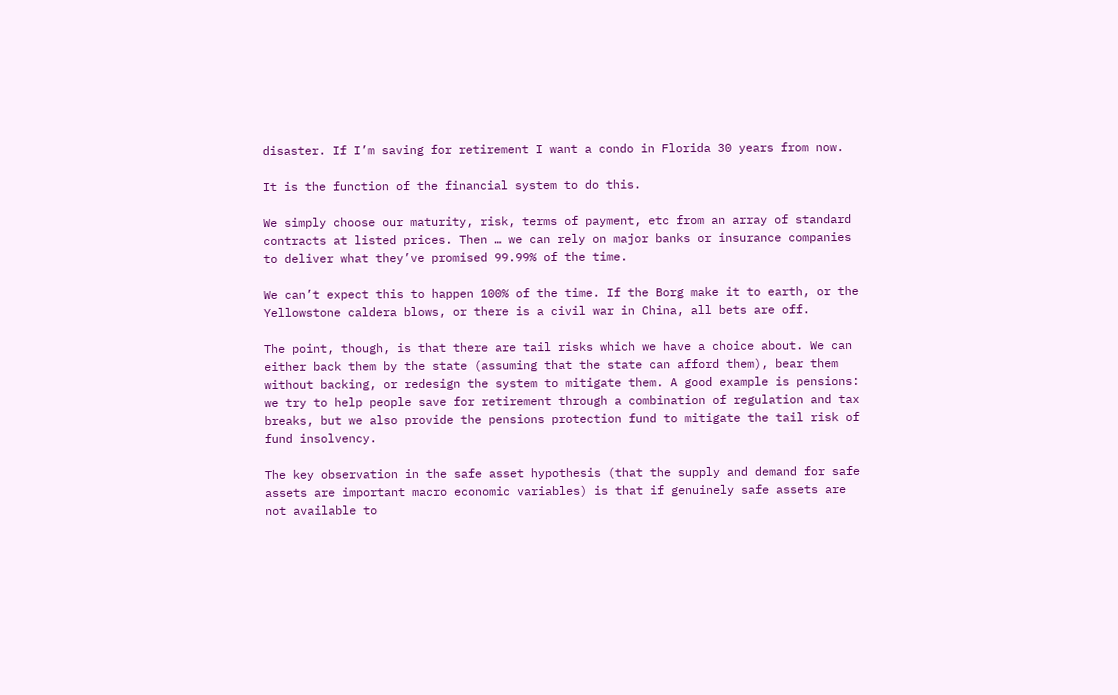disaster. If I’m saving for retirement I want a condo in Florida 30 years from now.

It is the function of the financial system to do this.

We simply choose our maturity, risk, terms of payment, etc from an array of standard contracts at listed prices. Then … we can rely on major banks or insurance companies to deliver what they’ve promised 99.99% of the time.

We can’t expect this to happen 100% of the time. If the Borg make it to earth, or the Yellowstone caldera blows, or there is a civil war in China, all bets are off.

The point, though, is that there are tail risks which we have a choice about. We can either back them by the state (assuming that the state can afford them), bear them without backing, or redesign the system to mitigate them. A good example is pensions: we try to help people save for retirement through a combination of regulation and tax breaks, but we also provide the pensions protection fund to mitigate the tail risk of fund insolvency.

The key observation in the safe asset hypothesis (that the supply and demand for safe assets are important macro economic variables) is that if genuinely safe assets are not available to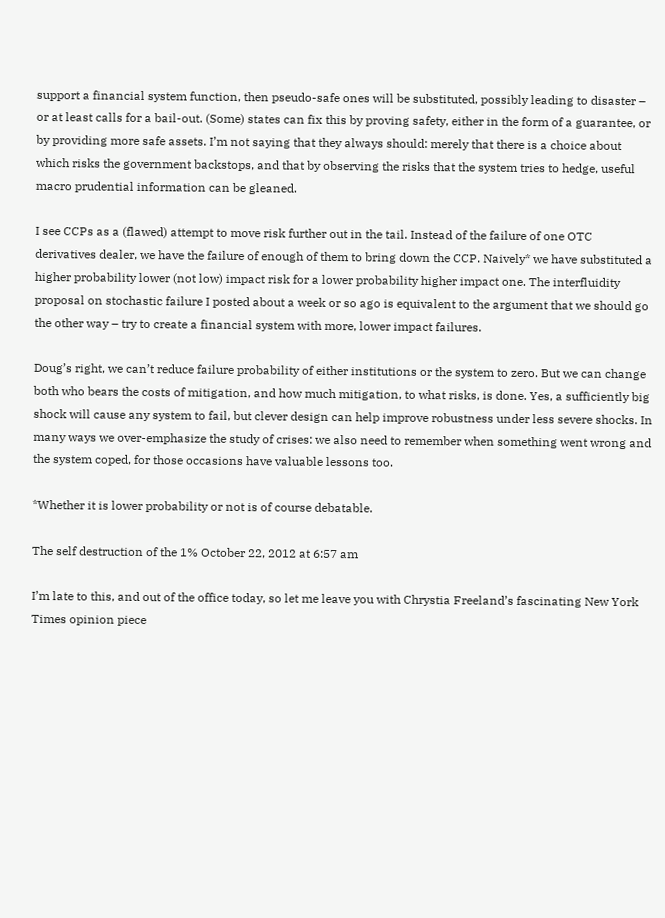support a financial system function, then pseudo-safe ones will be substituted, possibly leading to disaster – or at least calls for a bail-out. (Some) states can fix this by proving safety, either in the form of a guarantee, or by providing more safe assets. I’m not saying that they always should: merely that there is a choice about which risks the government backstops, and that by observing the risks that the system tries to hedge, useful macro prudential information can be gleaned.

I see CCPs as a (flawed) attempt to move risk further out in the tail. Instead of the failure of one OTC derivatives dealer, we have the failure of enough of them to bring down the CCP. Naively* we have substituted a higher probability lower (not low) impact risk for a lower probability higher impact one. The interfluidity proposal on stochastic failure I posted about a week or so ago is equivalent to the argument that we should go the other way – try to create a financial system with more, lower impact failures.

Doug’s right, we can’t reduce failure probability of either institutions or the system to zero. But we can change both who bears the costs of mitigation, and how much mitigation, to what risks, is done. Yes, a sufficiently big shock will cause any system to fail, but clever design can help improve robustness under less severe shocks. In many ways we over-emphasize the study of crises: we also need to remember when something went wrong and the system coped, for those occasions have valuable lessons too.

*Whether it is lower probability or not is of course debatable.

The self destruction of the 1% October 22, 2012 at 6:57 am

I’m late to this, and out of the office today, so let me leave you with Chrystia Freeland’s fascinating New York Times opinion piece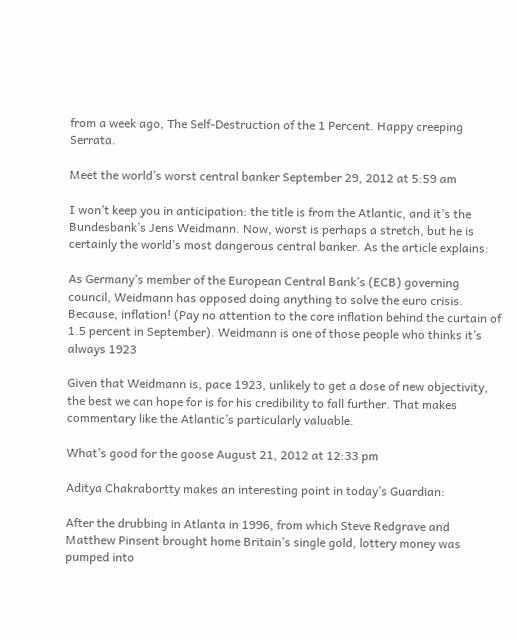from a week ago, The Self-Destruction of the 1 Percent. Happy creeping Serrata.

Meet the world’s worst central banker September 29, 2012 at 5:59 am

I won’t keep you in anticipation: the title is from the Atlantic, and it’s the Bundesbank’s Jens Weidmann. Now, worst is perhaps a stretch, but he is certainly the world’s most dangerous central banker. As the article explains:

As Germany’s member of the European Central Bank’s (ECB) governing council, Weidmann has opposed doing anything to solve the euro crisis. Because, inflation! (Pay no attention to the core inflation behind the curtain of 1.5 percent in September). Weidmann is one of those people who thinks it’s always 1923

Given that Weidmann is, pace 1923, unlikely to get a dose of new objectivity, the best we can hope for is for his credibility to fall further. That makes commentary like the Atlantic’s particularly valuable.

What’s good for the goose August 21, 2012 at 12:33 pm

Aditya Chakrabortty makes an interesting point in today’s Guardian:

After the drubbing in Atlanta in 1996, from which Steve Redgrave and Matthew Pinsent brought home Britain’s single gold, lottery money was pumped into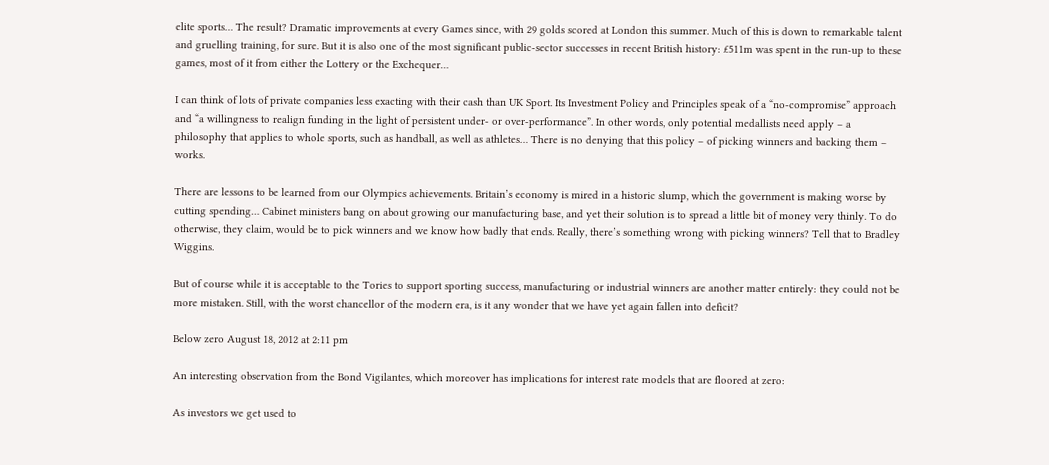elite sports… The result? Dramatic improvements at every Games since, with 29 golds scored at London this summer. Much of this is down to remarkable talent and gruelling training, for sure. But it is also one of the most significant public-sector successes in recent British history: £511m was spent in the run-up to these games, most of it from either the Lottery or the Exchequer…

I can think of lots of private companies less exacting with their cash than UK Sport. Its Investment Policy and Principles speak of a “no-compromise” approach and “a willingness to realign funding in the light of persistent under- or over-performance”. In other words, only potential medallists need apply – a philosophy that applies to whole sports, such as handball, as well as athletes… There is no denying that this policy – of picking winners and backing them – works.

There are lessons to be learned from our Olympics achievements. Britain’s economy is mired in a historic slump, which the government is making worse by cutting spending… Cabinet ministers bang on about growing our manufacturing base, and yet their solution is to spread a little bit of money very thinly. To do otherwise, they claim, would be to pick winners and we know how badly that ends. Really, there’s something wrong with picking winners? Tell that to Bradley Wiggins.

But of course while it is acceptable to the Tories to support sporting success, manufacturing or industrial winners are another matter entirely: they could not be more mistaken. Still, with the worst chancellor of the modern era, is it any wonder that we have yet again fallen into deficit?

Below zero August 18, 2012 at 2:11 pm

An interesting observation from the Bond Vigilantes, which moreover has implications for interest rate models that are floored at zero:

As investors we get used to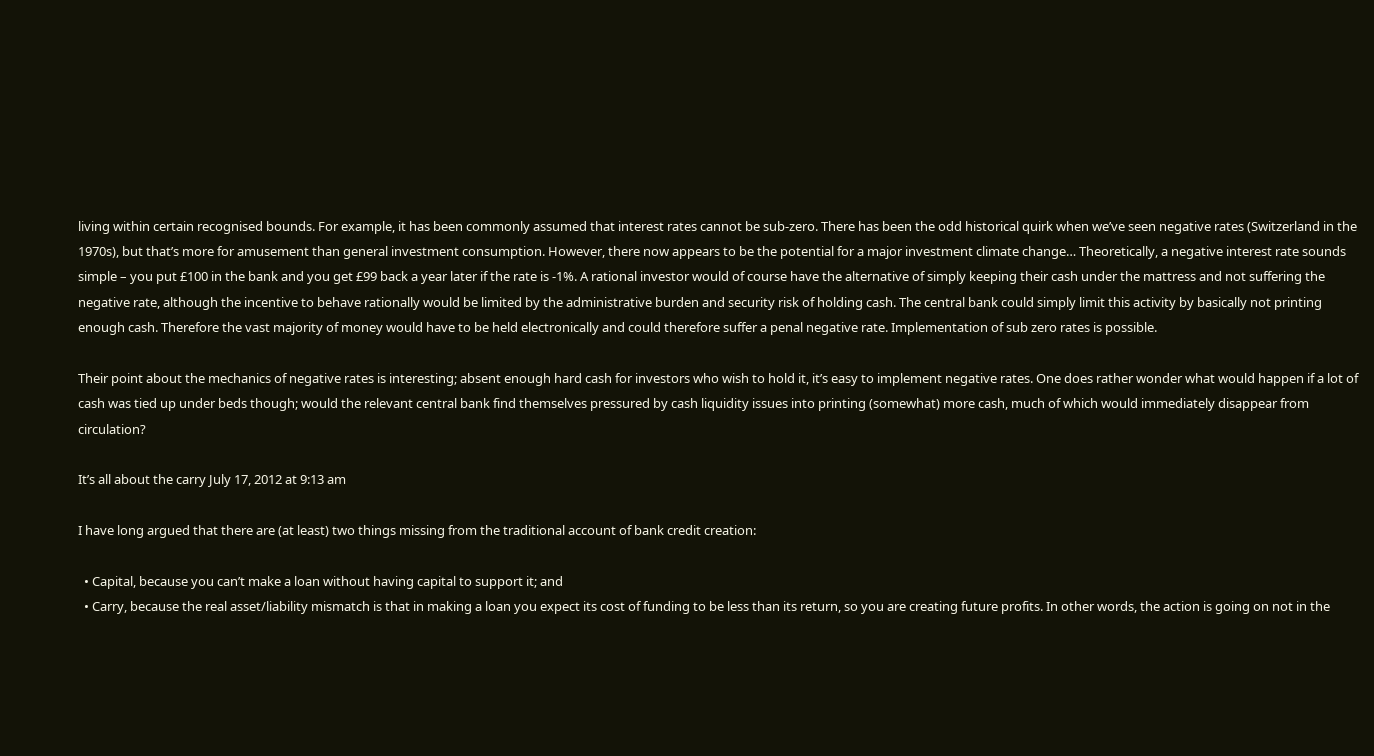living within certain recognised bounds. For example, it has been commonly assumed that interest rates cannot be sub-zero. There has been the odd historical quirk when we’ve seen negative rates (Switzerland in the 1970s), but that’s more for amusement than general investment consumption. However, there now appears to be the potential for a major investment climate change… Theoretically, a negative interest rate sounds simple – you put £100 in the bank and you get £99 back a year later if the rate is -1%. A rational investor would of course have the alternative of simply keeping their cash under the mattress and not suffering the negative rate, although the incentive to behave rationally would be limited by the administrative burden and security risk of holding cash. The central bank could simply limit this activity by basically not printing enough cash. Therefore the vast majority of money would have to be held electronically and could therefore suffer a penal negative rate. Implementation of sub zero rates is possible.

Their point about the mechanics of negative rates is interesting; absent enough hard cash for investors who wish to hold it, it’s easy to implement negative rates. One does rather wonder what would happen if a lot of cash was tied up under beds though; would the relevant central bank find themselves pressured by cash liquidity issues into printing (somewhat) more cash, much of which would immediately disappear from circulation?

It’s all about the carry July 17, 2012 at 9:13 am

I have long argued that there are (at least) two things missing from the traditional account of bank credit creation:

  • Capital, because you can’t make a loan without having capital to support it; and
  • Carry, because the real asset/liability mismatch is that in making a loan you expect its cost of funding to be less than its return, so you are creating future profits. In other words, the action is going on not in the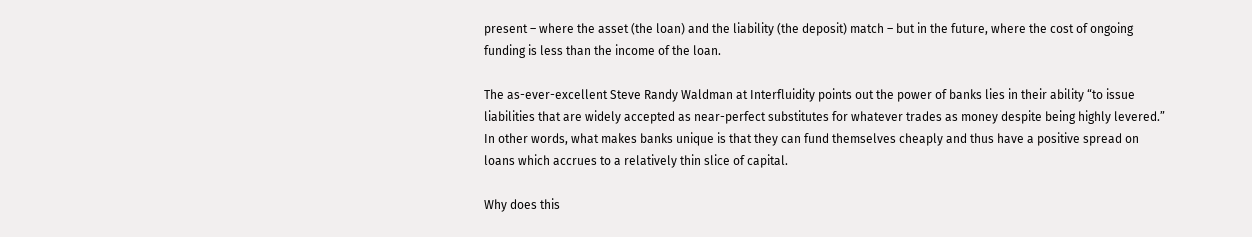present – where the asset (the loan) and the liability (the deposit) match – but in the future, where the cost of ongoing funding is less than the income of the loan.

The as-ever-excellent Steve Randy Waldman at Interfluidity points out the power of banks lies in their ability “to issue liabilities that are widely accepted as near-perfect substitutes for whatever trades as money despite being highly levered.” In other words, what makes banks unique is that they can fund themselves cheaply and thus have a positive spread on loans which accrues to a relatively thin slice of capital.

Why does this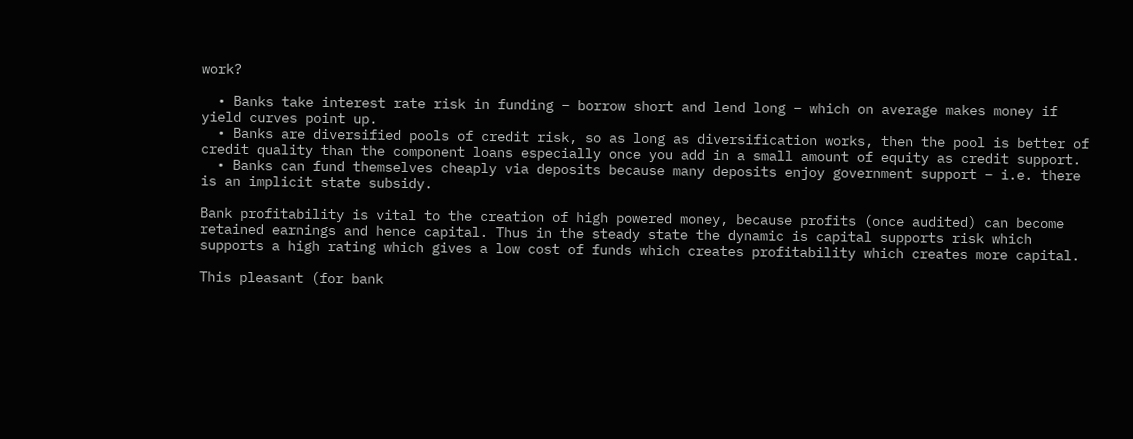work?

  • Banks take interest rate risk in funding – borrow short and lend long – which on average makes money if yield curves point up.
  • Banks are diversified pools of credit risk, so as long as diversification works, then the pool is better of credit quality than the component loans especially once you add in a small amount of equity as credit support.
  • Banks can fund themselves cheaply via deposits because many deposits enjoy government support – i.e. there is an implicit state subsidy.

Bank profitability is vital to the creation of high powered money, because profits (once audited) can become retained earnings and hence capital. Thus in the steady state the dynamic is capital supports risk which supports a high rating which gives a low cost of funds which creates profitability which creates more capital.

This pleasant (for bank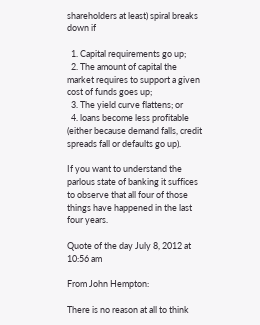shareholders at least) spiral breaks down if

  1. Capital requirements go up;
  2. The amount of capital the market requires to support a given cost of funds goes up;
  3. The yield curve flattens; or
  4. loans become less profitable (either because demand falls, credit spreads fall or defaults go up).

If you want to understand the parlous state of banking it suffices to observe that all four of those things have happened in the last four years.

Quote of the day July 8, 2012 at 10:56 am

From John Hempton:

There is no reason at all to think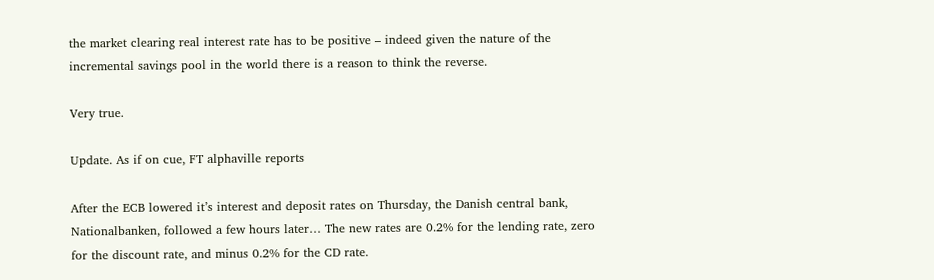the market clearing real interest rate has to be positive – indeed given the nature of the incremental savings pool in the world there is a reason to think the reverse.

Very true.

Update. As if on cue, FT alphaville reports

After the ECB lowered it’s interest and deposit rates on Thursday, the Danish central bank, Nationalbanken, followed a few hours later… The new rates are 0.2% for the lending rate, zero for the discount rate, and minus 0.2% for the CD rate.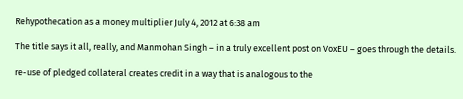Rehypothecation as a money multiplier July 4, 2012 at 6:38 am

The title says it all, really, and Manmohan Singh – in a truly excellent post on VoxEU – goes through the details.

re-use of pledged collateral creates credit in a way that is analogous to the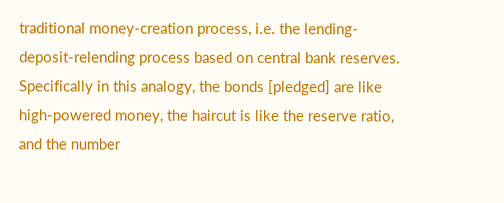traditional money-creation process, i.e. the lending-deposit-relending process based on central bank reserves. Specifically in this analogy, the bonds [pledged] are like high-powered money, the haircut is like the reserve ratio, and the number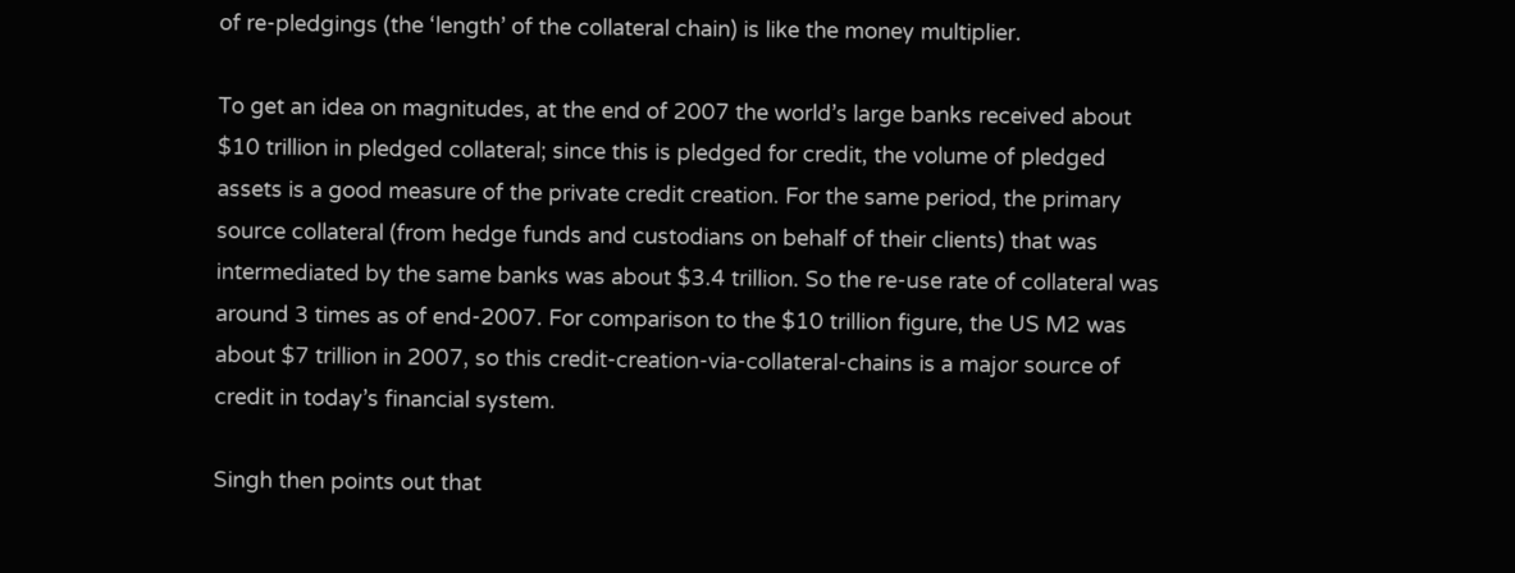of re-pledgings (the ‘length’ of the collateral chain) is like the money multiplier.

To get an idea on magnitudes, at the end of 2007 the world’s large banks received about $10 trillion in pledged collateral; since this is pledged for credit, the volume of pledged assets is a good measure of the private credit creation. For the same period, the primary source collateral (from hedge funds and custodians on behalf of their clients) that was intermediated by the same banks was about $3.4 trillion. So the re-use rate of collateral was around 3 times as of end-2007. For comparison to the $10 trillion figure, the US M2 was about $7 trillion in 2007, so this credit-creation-via-collateral-chains is a major source of credit in today’s financial system.

Singh then points out that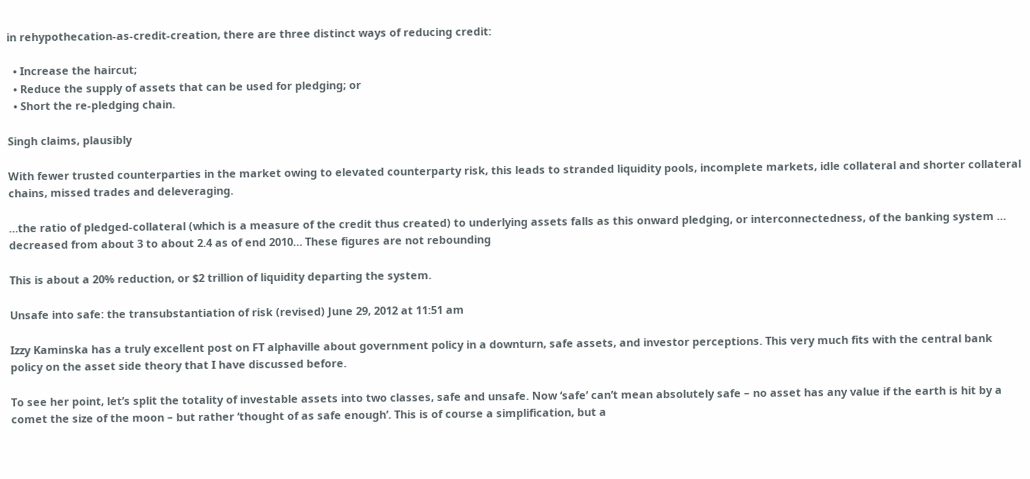in rehypothecation-as-credit-creation, there are three distinct ways of reducing credit:

  • Increase the haircut;
  • Reduce the supply of assets that can be used for pledging; or
  • Short the re-pledging chain.

Singh claims, plausibly

With fewer trusted counterparties in the market owing to elevated counterparty risk, this leads to stranded liquidity pools, incomplete markets, idle collateral and shorter collateral chains, missed trades and deleveraging.

…the ratio of pledged-collateral (which is a measure of the credit thus created) to underlying assets falls as this onward pledging, or interconnectedness, of the banking system … decreased from about 3 to about 2.4 as of end 2010… These figures are not rebounding

This is about a 20% reduction, or $2 trillion of liquidity departing the system.

Unsafe into safe: the transubstantiation of risk (revised) June 29, 2012 at 11:51 am

Izzy Kaminska has a truly excellent post on FT alphaville about government policy in a downturn, safe assets, and investor perceptions. This very much fits with the central bank policy on the asset side theory that I have discussed before.

To see her point, let’s split the totality of investable assets into two classes, safe and unsafe. Now ‘safe’ can’t mean absolutely safe – no asset has any value if the earth is hit by a comet the size of the moon – but rather ‘thought of as safe enough’. This is of course a simplification, but a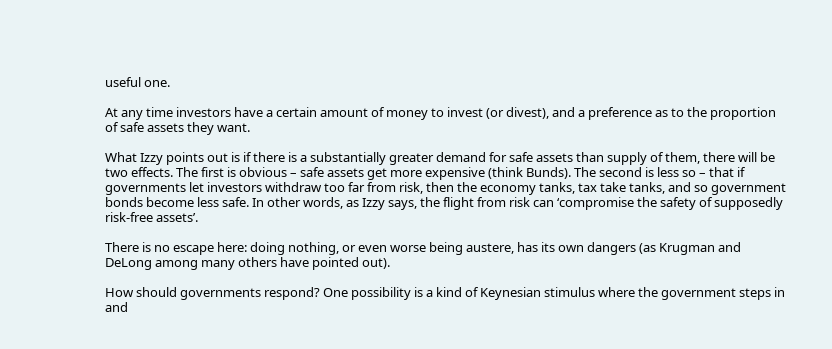useful one.

At any time investors have a certain amount of money to invest (or divest), and a preference as to the proportion of safe assets they want.

What Izzy points out is if there is a substantially greater demand for safe assets than supply of them, there will be two effects. The first is obvious – safe assets get more expensive (think Bunds). The second is less so – that if governments let investors withdraw too far from risk, then the economy tanks, tax take tanks, and so government bonds become less safe. In other words, as Izzy says, the flight from risk can ‘compromise the safety of supposedly risk-free assets’.

There is no escape here: doing nothing, or even worse being austere, has its own dangers (as Krugman and DeLong among many others have pointed out).

How should governments respond? One possibility is a kind of Keynesian stimulus where the government steps in and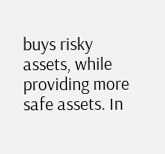buys risky assets, while providing more safe assets. In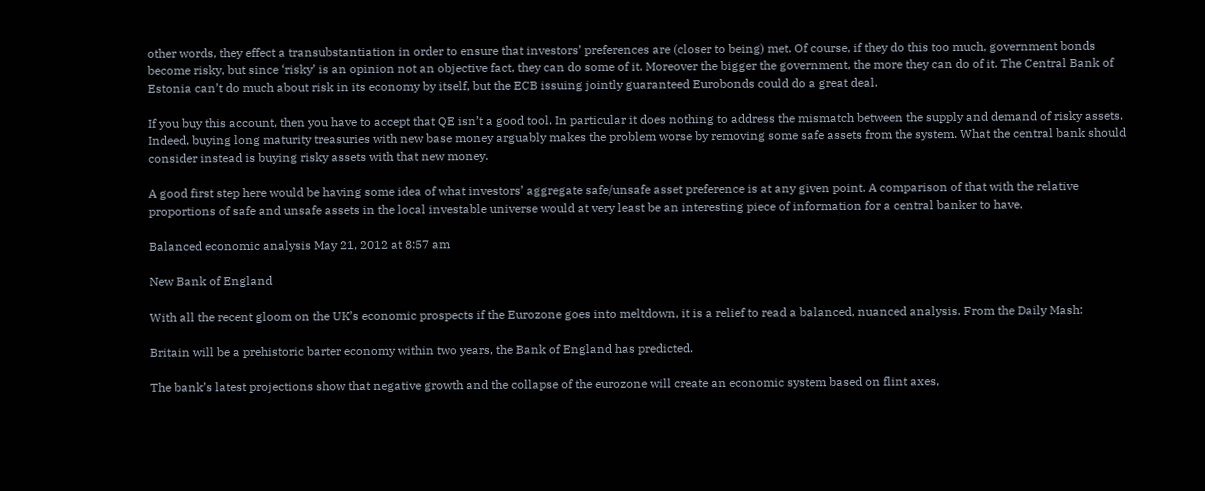other words, they effect a transubstantiation in order to ensure that investors’ preferences are (closer to being) met. Of course, if they do this too much, government bonds become risky, but since ‘risky’ is an opinion not an objective fact, they can do some of it. Moreover the bigger the government, the more they can do of it. The Central Bank of Estonia can’t do much about risk in its economy by itself, but the ECB issuing jointly guaranteed Eurobonds could do a great deal.

If you buy this account, then you have to accept that QE isn’t a good tool. In particular it does nothing to address the mismatch between the supply and demand of risky assets. Indeed, buying long maturity treasuries with new base money arguably makes the problem worse by removing some safe assets from the system. What the central bank should consider instead is buying risky assets with that new money.

A good first step here would be having some idea of what investors’ aggregate safe/unsafe asset preference is at any given point. A comparison of that with the relative proportions of safe and unsafe assets in the local investable universe would at very least be an interesting piece of information for a central banker to have.

Balanced economic analysis May 21, 2012 at 8:57 am

New Bank of England

With all the recent gloom on the UK’s economic prospects if the Eurozone goes into meltdown, it is a relief to read a balanced, nuanced analysis. From the Daily Mash:

Britain will be a prehistoric barter economy within two years, the Bank of England has predicted.

The bank’s latest projections show that negative growth and the collapse of the eurozone will create an economic system based on flint axes,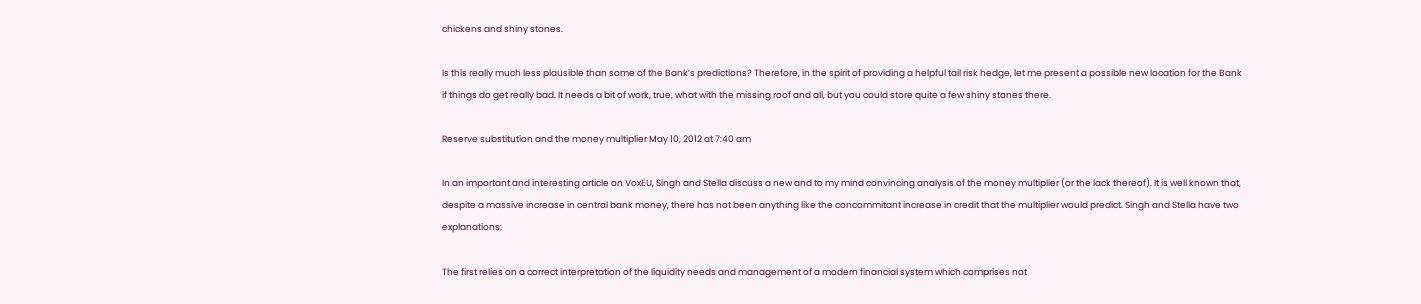chickens and shiny stones.

Is this really much less plausible than some of the Bank’s predictions? Therefore, in the spirit of providing a helpful tail risk hedge, let me present a possible new location for the Bank if things do get really bad. It needs a bit of work, true, what with the missing roof and all, but you could store quite a few shiny stones there.

Reserve substitution and the money multiplier May 10, 2012 at 7:40 am

In an important and interesting article on VoxEU, Singh and Stella discuss a new and to my mind convincing analysis of the money multiplier (or the lack thereof). It is well known that, despite a massive increase in central bank money, there has not been anything like the concommitant increase in credit that the multiplier would predict. Singh and Stella have two explanations:

The first relies on a correct interpretation of the liquidity needs and management of a modern financial system which comprises not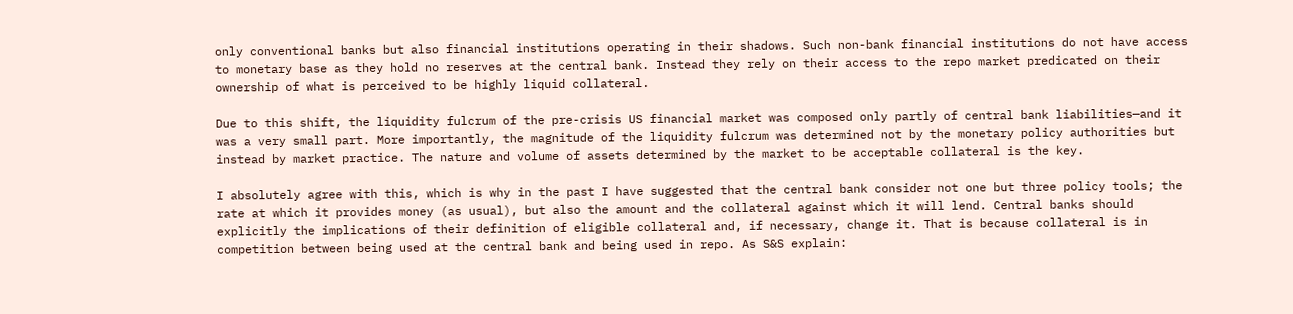only conventional banks but also financial institutions operating in their shadows. Such non-bank financial institutions do not have access to monetary base as they hold no reserves at the central bank. Instead they rely on their access to the repo market predicated on their ownership of what is perceived to be highly liquid collateral.

Due to this shift, the liquidity fulcrum of the pre-crisis US financial market was composed only partly of central bank liabilities—and it was a very small part. More importantly, the magnitude of the liquidity fulcrum was determined not by the monetary policy authorities but instead by market practice. The nature and volume of assets determined by the market to be acceptable collateral is the key.

I absolutely agree with this, which is why in the past I have suggested that the central bank consider not one but three policy tools; the rate at which it provides money (as usual), but also the amount and the collateral against which it will lend. Central banks should explicitly the implications of their definition of eligible collateral and, if necessary, change it. That is because collateral is in competition between being used at the central bank and being used in repo. As S&S explain: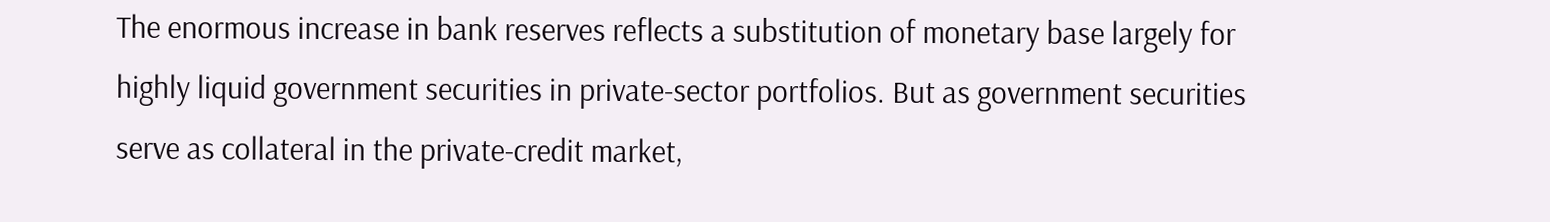The enormous increase in bank reserves reflects a substitution of monetary base largely for highly liquid government securities in private-sector portfolios. But as government securities serve as collateral in the private-credit market,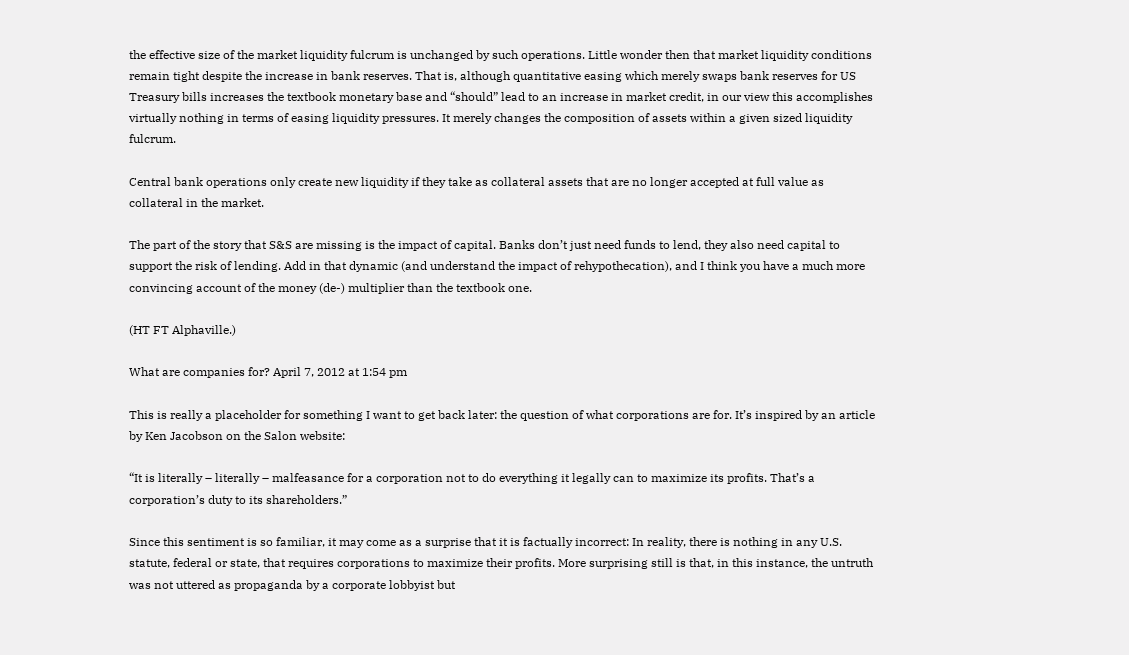the effective size of the market liquidity fulcrum is unchanged by such operations. Little wonder then that market liquidity conditions remain tight despite the increase in bank reserves. That is, although quantitative easing which merely swaps bank reserves for US Treasury bills increases the textbook monetary base and “should” lead to an increase in market credit, in our view this accomplishes virtually nothing in terms of easing liquidity pressures. It merely changes the composition of assets within a given sized liquidity fulcrum.

Central bank operations only create new liquidity if they take as collateral assets that are no longer accepted at full value as collateral in the market.

The part of the story that S&S are missing is the impact of capital. Banks don’t just need funds to lend, they also need capital to support the risk of lending. Add in that dynamic (and understand the impact of rehypothecation), and I think you have a much more convincing account of the money (de-) multiplier than the textbook one.

(HT FT Alphaville.)

What are companies for? April 7, 2012 at 1:54 pm

This is really a placeholder for something I want to get back later: the question of what corporations are for. It’s inspired by an article by Ken Jacobson on the Salon website:

“It is literally – literally – malfeasance for a corporation not to do everything it legally can to maximize its profits. That’s a corporation’s duty to its shareholders.”

Since this sentiment is so familiar, it may come as a surprise that it is factually incorrect: In reality, there is nothing in any U.S. statute, federal or state, that requires corporations to maximize their profits. More surprising still is that, in this instance, the untruth was not uttered as propaganda by a corporate lobbyist but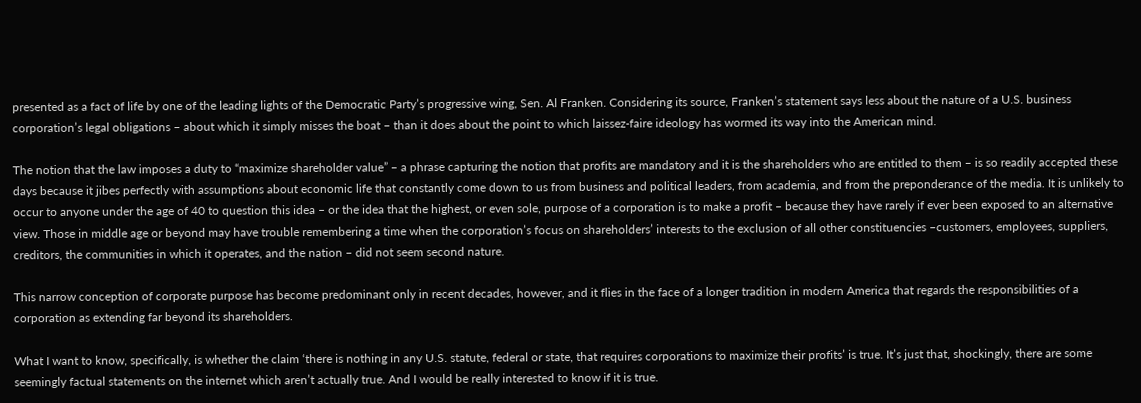presented as a fact of life by one of the leading lights of the Democratic Party’s progressive wing, Sen. Al Franken. Considering its source, Franken’s statement says less about the nature of a U.S. business corporation’s legal obligations – about which it simply misses the boat – than it does about the point to which laissez-faire ideology has wormed its way into the American mind.

The notion that the law imposes a duty to “maximize shareholder value” – a phrase capturing the notion that profits are mandatory and it is the shareholders who are entitled to them – is so readily accepted these days because it jibes perfectly with assumptions about economic life that constantly come down to us from business and political leaders, from academia, and from the preponderance of the media. It is unlikely to occur to anyone under the age of 40 to question this idea – or the idea that the highest, or even sole, purpose of a corporation is to make a profit – because they have rarely if ever been exposed to an alternative view. Those in middle age or beyond may have trouble remembering a time when the corporation’s focus on shareholders’ interests to the exclusion of all other constituencies –customers, employees, suppliers, creditors, the communities in which it operates, and the nation – did not seem second nature.

This narrow conception of corporate purpose has become predominant only in recent decades, however, and it flies in the face of a longer tradition in modern America that regards the responsibilities of a corporation as extending far beyond its shareholders.

What I want to know, specifically, is whether the claim ‘there is nothing in any U.S. statute, federal or state, that requires corporations to maximize their profits’ is true. It’s just that, shockingly, there are some seemingly factual statements on the internet which aren’t actually true. And I would be really interested to know if it is true.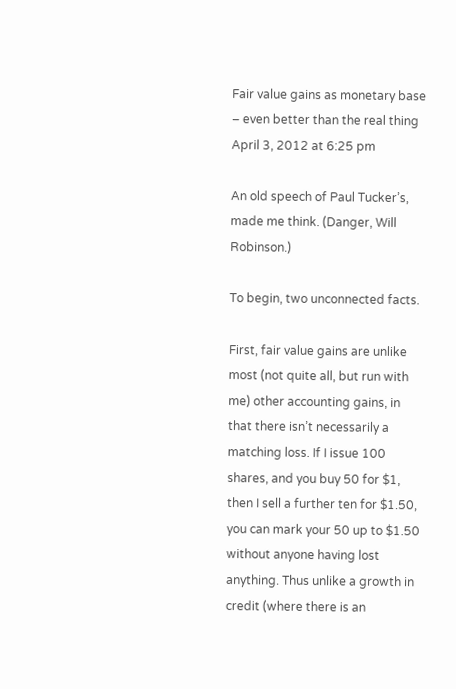Fair value gains as monetary base – even better than the real thing April 3, 2012 at 6:25 pm

An old speech of Paul Tucker’s, made me think. (Danger, Will Robinson.)

To begin, two unconnected facts.

First, fair value gains are unlike most (not quite all, but run with me) other accounting gains, in that there isn’t necessarily a matching loss. If I issue 100 shares, and you buy 50 for $1, then I sell a further ten for $1.50, you can mark your 50 up to $1.50 without anyone having lost anything. Thus unlike a growth in credit (where there is an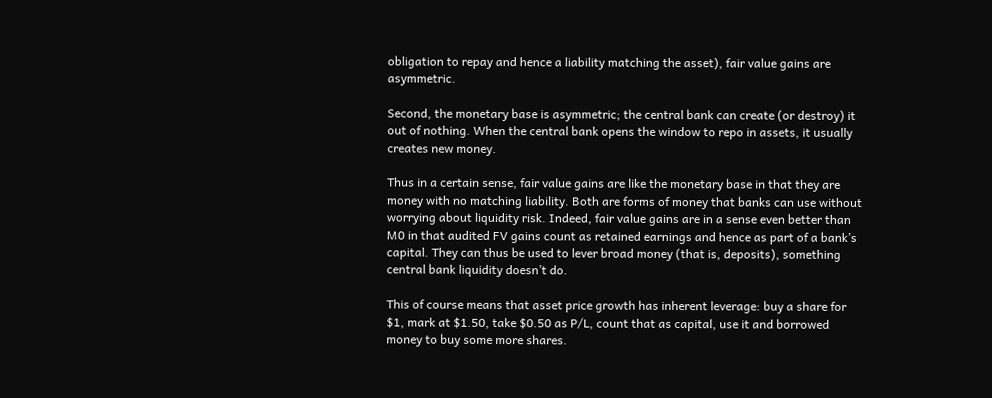obligation to repay and hence a liability matching the asset), fair value gains are asymmetric.

Second, the monetary base is asymmetric; the central bank can create (or destroy) it out of nothing. When the central bank opens the window to repo in assets, it usually creates new money.

Thus in a certain sense, fair value gains are like the monetary base in that they are money with no matching liability. Both are forms of money that banks can use without worrying about liquidity risk. Indeed, fair value gains are in a sense even better than M0 in that audited FV gains count as retained earnings and hence as part of a bank’s capital. They can thus be used to lever broad money (that is, deposits), something central bank liquidity doesn’t do.

This of course means that asset price growth has inherent leverage: buy a share for $1, mark at $1.50, take $0.50 as P/L, count that as capital, use it and borrowed money to buy some more shares.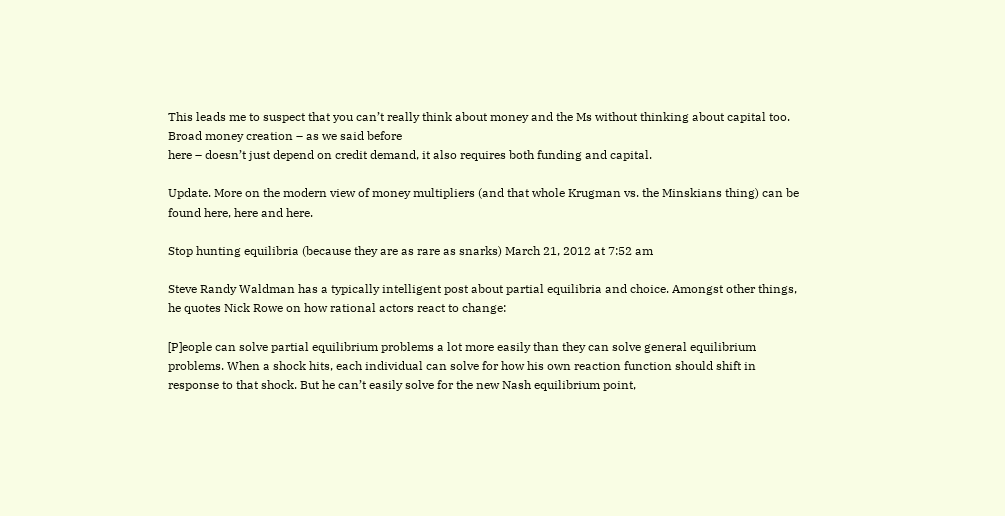This leads me to suspect that you can’t really think about money and the Ms without thinking about capital too. Broad money creation – as we said before
here – doesn’t just depend on credit demand, it also requires both funding and capital.

Update. More on the modern view of money multipliers (and that whole Krugman vs. the Minskians thing) can be found here, here and here.

Stop hunting equilibria (because they are as rare as snarks) March 21, 2012 at 7:52 am

Steve Randy Waldman has a typically intelligent post about partial equilibria and choice. Amongst other things, he quotes Nick Rowe on how rational actors react to change:

[P]eople can solve partial equilibrium problems a lot more easily than they can solve general equilibrium problems. When a shock hits, each individual can solve for how his own reaction function should shift in response to that shock. But he can’t easily solve for the new Nash equilibrium point,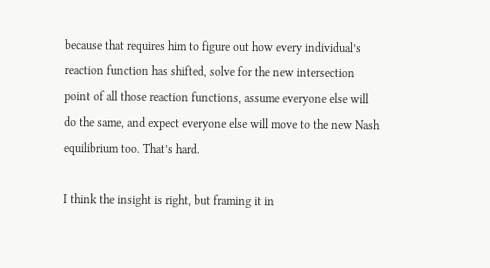because that requires him to figure out how every individual’s reaction function has shifted, solve for the new intersection point of all those reaction functions, assume everyone else will do the same, and expect everyone else will move to the new Nash equilibrium too. That’s hard.

I think the insight is right, but framing it in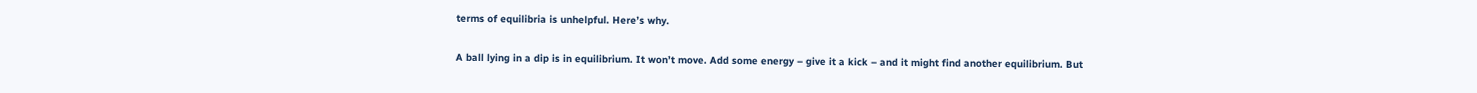terms of equilibria is unhelpful. Here’s why.

A ball lying in a dip is in equilibrium. It won’t move. Add some energy – give it a kick – and it might find another equilibrium. But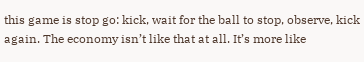this game is stop go: kick, wait for the ball to stop, observe, kick again. The economy isn’t like that at all. It’s more like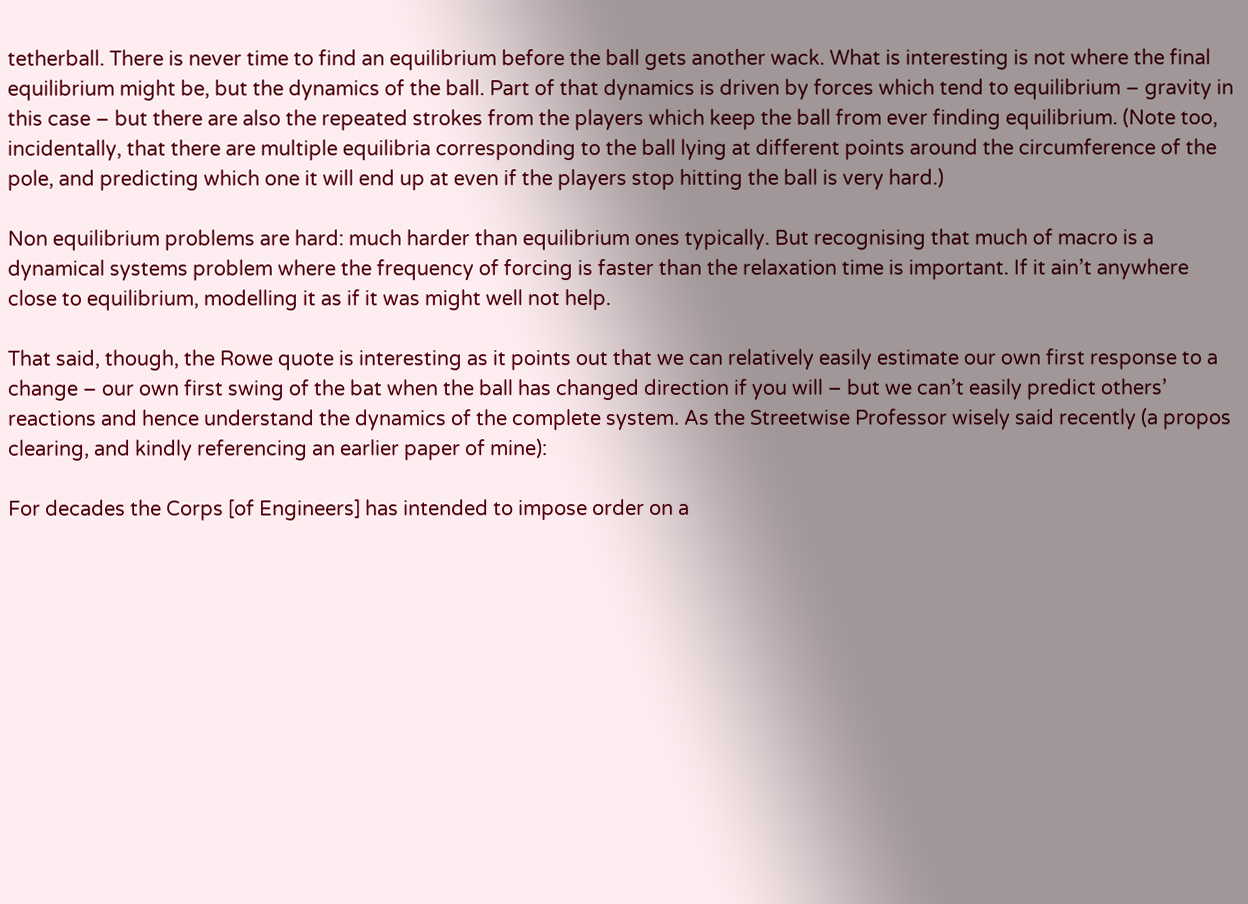tetherball. There is never time to find an equilibrium before the ball gets another wack. What is interesting is not where the final equilibrium might be, but the dynamics of the ball. Part of that dynamics is driven by forces which tend to equilibrium – gravity in this case – but there are also the repeated strokes from the players which keep the ball from ever finding equilibrium. (Note too, incidentally, that there are multiple equilibria corresponding to the ball lying at different points around the circumference of the pole, and predicting which one it will end up at even if the players stop hitting the ball is very hard.)

Non equilibrium problems are hard: much harder than equilibrium ones typically. But recognising that much of macro is a dynamical systems problem where the frequency of forcing is faster than the relaxation time is important. If it ain’t anywhere close to equilibrium, modelling it as if it was might well not help.

That said, though, the Rowe quote is interesting as it points out that we can relatively easily estimate our own first response to a change – our own first swing of the bat when the ball has changed direction if you will – but we can’t easily predict others’ reactions and hence understand the dynamics of the complete system. As the Streetwise Professor wisely said recently (a propos clearing, and kindly referencing an earlier paper of mine):

For decades the Corps [of Engineers] has intended to impose order on a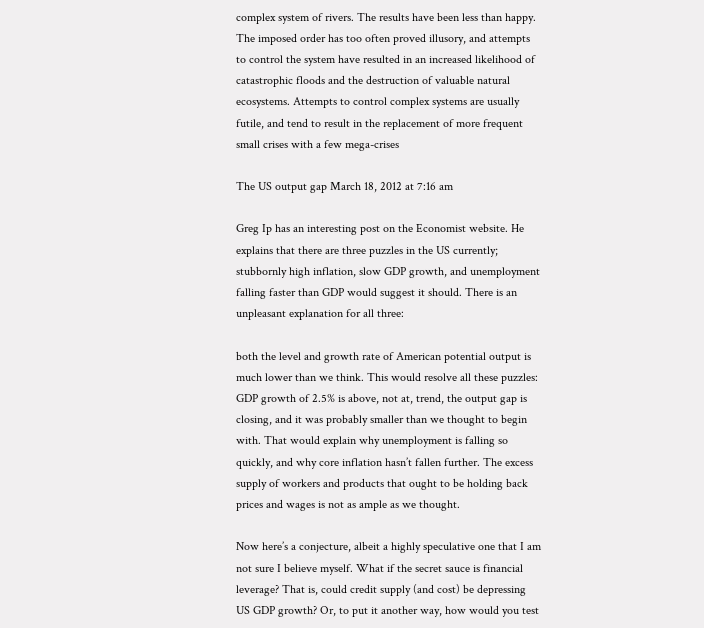complex system of rivers. The results have been less than happy. The imposed order has too often proved illusory, and attempts to control the system have resulted in an increased likelihood of catastrophic floods and the destruction of valuable natural ecosystems. Attempts to control complex systems are usually futile, and tend to result in the replacement of more frequent small crises with a few mega-crises

The US output gap March 18, 2012 at 7:16 am

Greg Ip has an interesting post on the Economist website. He explains that there are three puzzles in the US currently; stubbornly high inflation, slow GDP growth, and unemployment falling faster than GDP would suggest it should. There is an unpleasant explanation for all three:

both the level and growth rate of American potential output is much lower than we think. This would resolve all these puzzles: GDP growth of 2.5% is above, not at, trend, the output gap is closing, and it was probably smaller than we thought to begin with. That would explain why unemployment is falling so quickly, and why core inflation hasn’t fallen further. The excess supply of workers and products that ought to be holding back prices and wages is not as ample as we thought.

Now here’s a conjecture, albeit a highly speculative one that I am not sure I believe myself. What if the secret sauce is financial leverage? That is, could credit supply (and cost) be depressing US GDP growth? Or, to put it another way, how would you test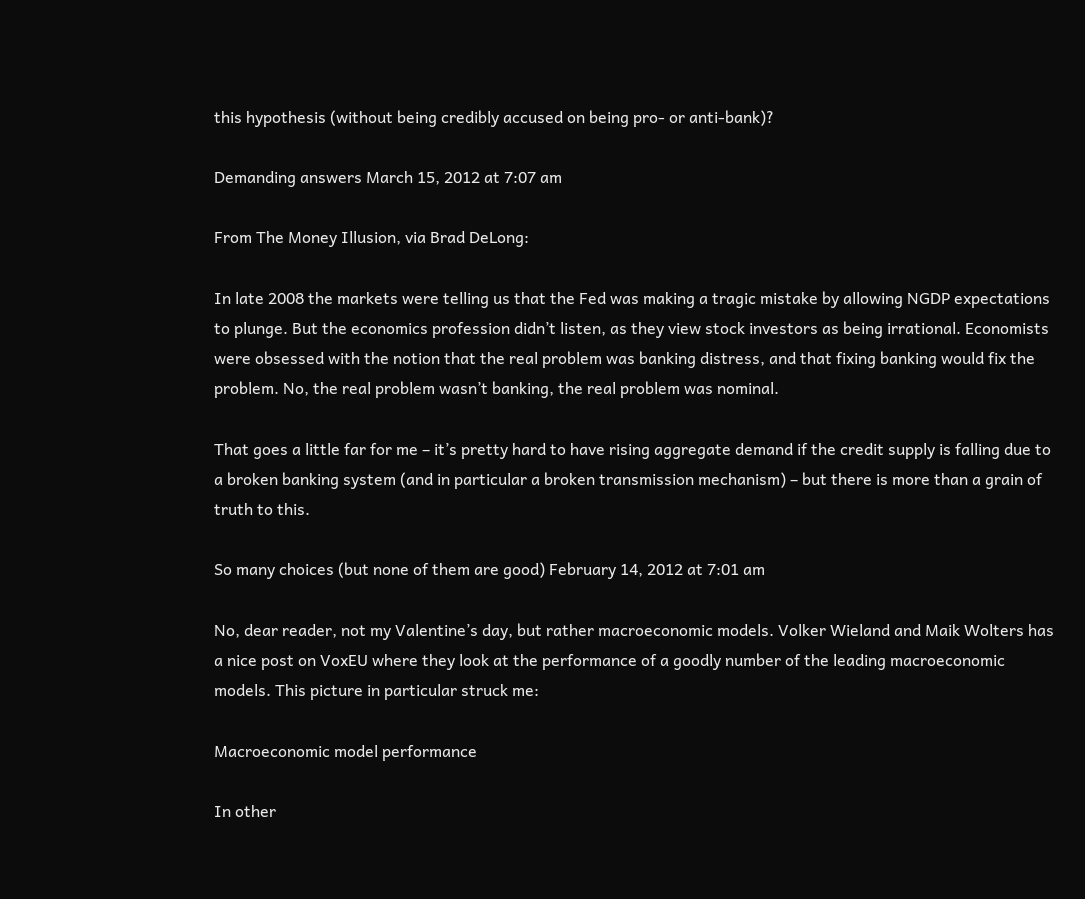this hypothesis (without being credibly accused on being pro- or anti-bank)?

Demanding answers March 15, 2012 at 7:07 am

From The Money Illusion, via Brad DeLong:

In late 2008 the markets were telling us that the Fed was making a tragic mistake by allowing NGDP expectations to plunge. But the economics profession didn’t listen, as they view stock investors as being irrational. Economists were obsessed with the notion that the real problem was banking distress, and that fixing banking would fix the problem. No, the real problem wasn’t banking, the real problem was nominal.

That goes a little far for me – it’s pretty hard to have rising aggregate demand if the credit supply is falling due to a broken banking system (and in particular a broken transmission mechanism) – but there is more than a grain of truth to this.

So many choices (but none of them are good) February 14, 2012 at 7:01 am

No, dear reader, not my Valentine’s day, but rather macroeconomic models. Volker Wieland and Maik Wolters has a nice post on VoxEU where they look at the performance of a goodly number of the leading macroeconomic models. This picture in particular struck me:

Macroeconomic model performance

In other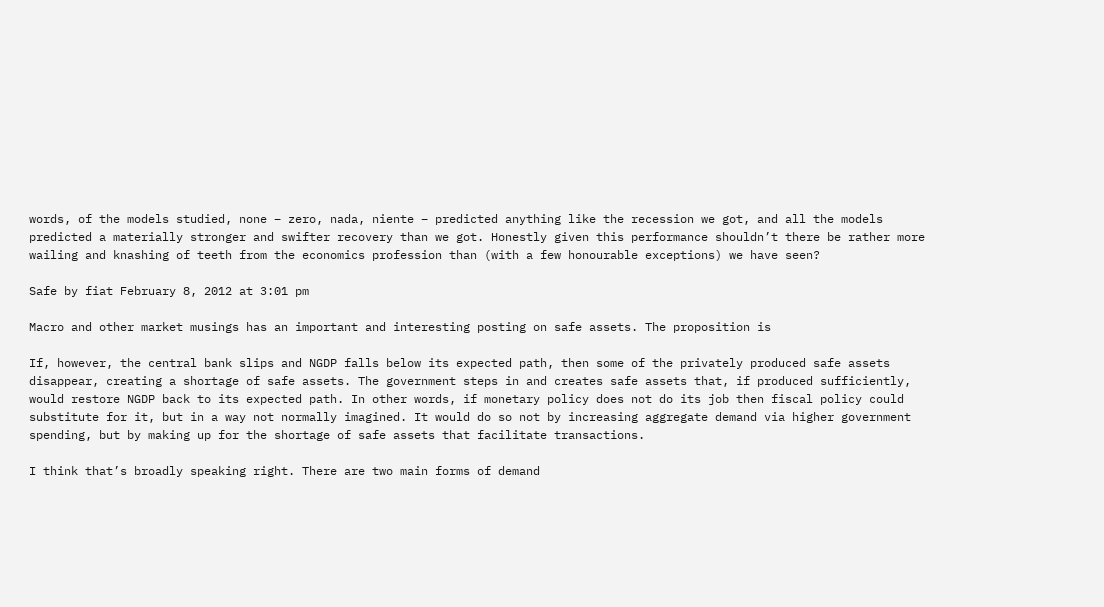words, of the models studied, none – zero, nada, niente – predicted anything like the recession we got, and all the models predicted a materially stronger and swifter recovery than we got. Honestly given this performance shouldn’t there be rather more wailing and knashing of teeth from the economics profession than (with a few honourable exceptions) we have seen?

Safe by fiat February 8, 2012 at 3:01 pm

Macro and other market musings has an important and interesting posting on safe assets. The proposition is

If, however, the central bank slips and NGDP falls below its expected path, then some of the privately produced safe assets disappear, creating a shortage of safe assets. The government steps in and creates safe assets that, if produced sufficiently, would restore NGDP back to its expected path. In other words, if monetary policy does not do its job then fiscal policy could substitute for it, but in a way not normally imagined. It would do so not by increasing aggregate demand via higher government spending, but by making up for the shortage of safe assets that facilitate transactions.

I think that’s broadly speaking right. There are two main forms of demand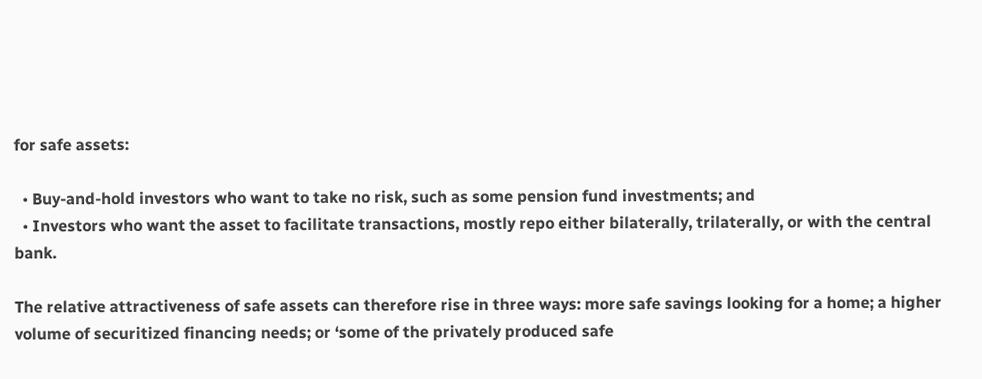for safe assets:

  • Buy-and-hold investors who want to take no risk, such as some pension fund investments; and
  • Investors who want the asset to facilitate transactions, mostly repo either bilaterally, trilaterally, or with the central bank.

The relative attractiveness of safe assets can therefore rise in three ways: more safe savings looking for a home; a higher volume of securitized financing needs; or ‘some of the privately produced safe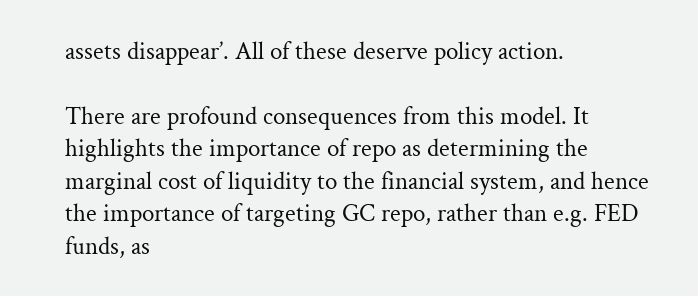assets disappear’. All of these deserve policy action.

There are profound consequences from this model. It highlights the importance of repo as determining the marginal cost of liquidity to the financial system, and hence the importance of targeting GC repo, rather than e.g. FED funds, as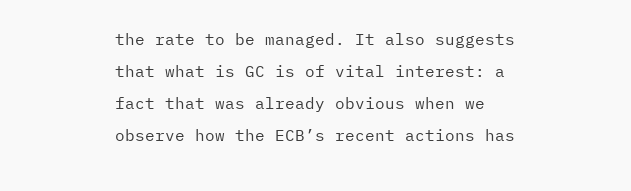the rate to be managed. It also suggests that what is GC is of vital interest: a fact that was already obvious when we observe how the ECB’s recent actions has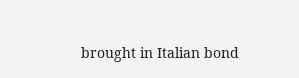brought in Italian bond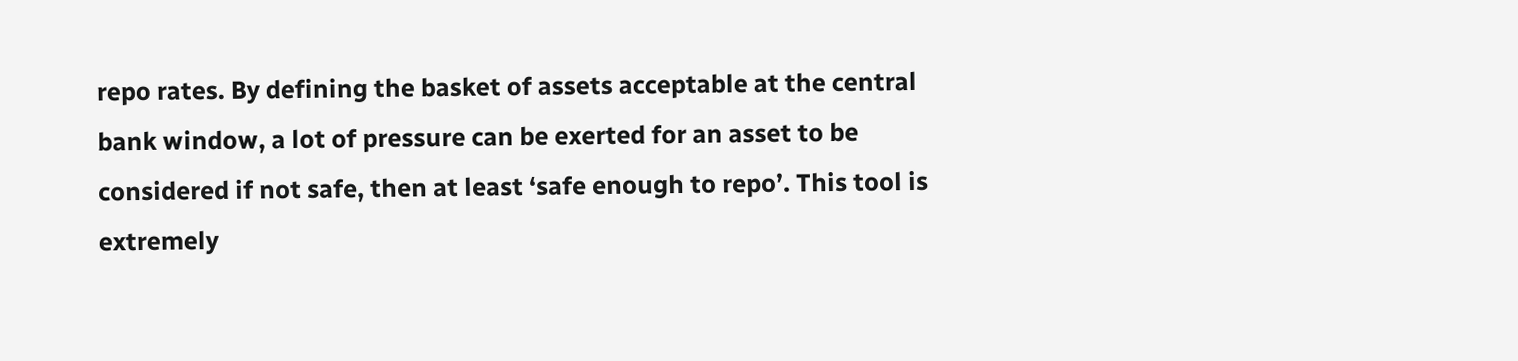repo rates. By defining the basket of assets acceptable at the central bank window, a lot of pressure can be exerted for an asset to be considered if not safe, then at least ‘safe enough to repo’. This tool is extremely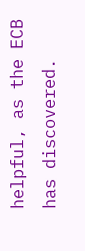helpful, as the ECB has discovered.